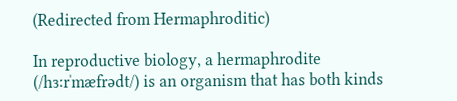(Redirected from Hermaphroditic)

In reproductive biology, a hermaphrodite (/hɜːrˈmæfrədt/) is an organism that has both kinds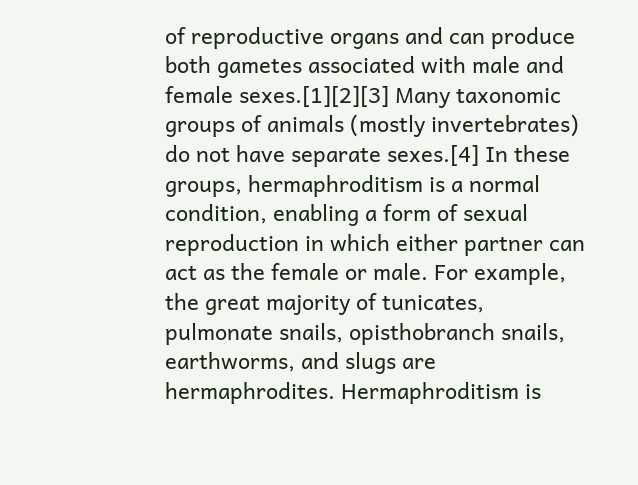of reproductive organs and can produce both gametes associated with male and female sexes.[1][2][3] Many taxonomic groups of animals (mostly invertebrates) do not have separate sexes.[4] In these groups, hermaphroditism is a normal condition, enabling a form of sexual reproduction in which either partner can act as the female or male. For example, the great majority of tunicates, pulmonate snails, opisthobranch snails, earthworms, and slugs are hermaphrodites. Hermaphroditism is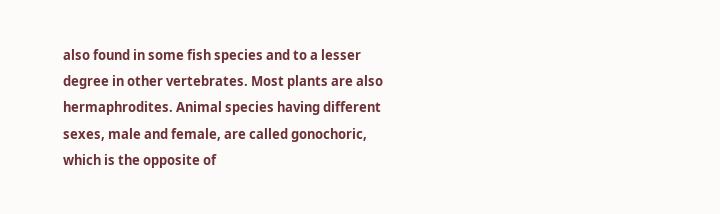also found in some fish species and to a lesser degree in other vertebrates. Most plants are also hermaphrodites. Animal species having different sexes, male and female, are called gonochoric, which is the opposite of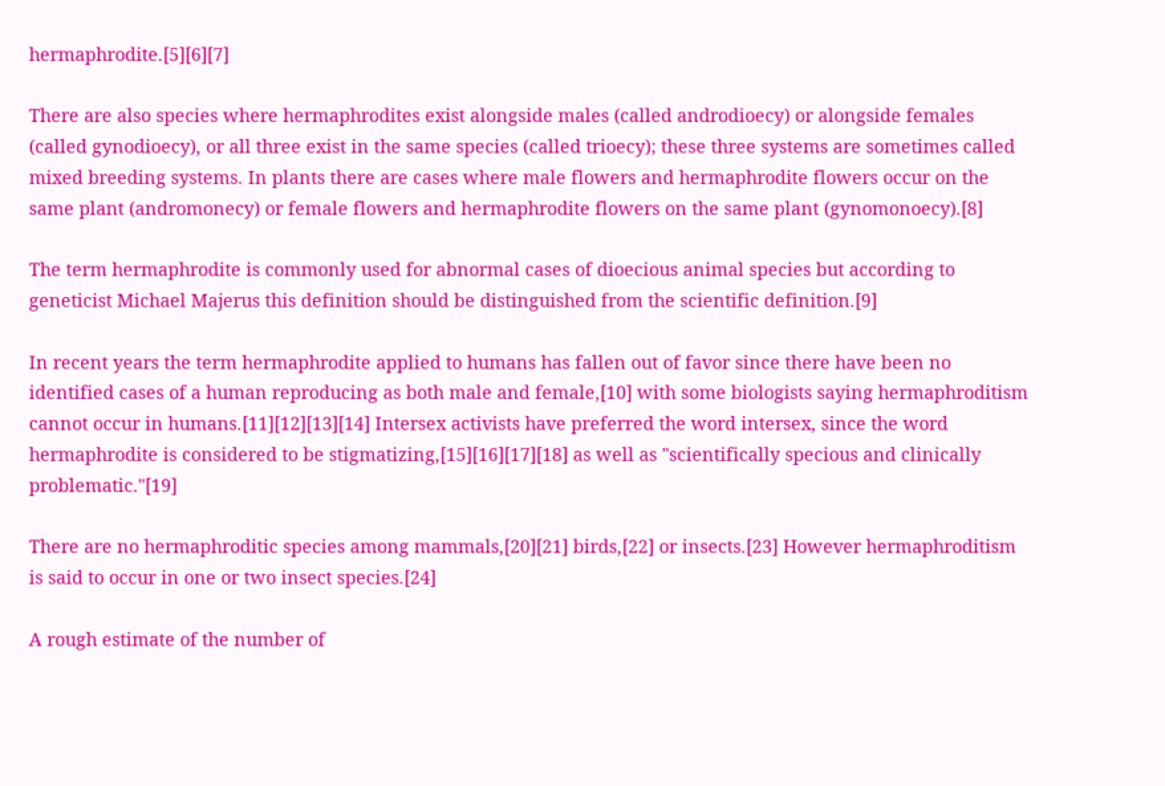hermaphrodite.[5][6][7]

There are also species where hermaphrodites exist alongside males (called androdioecy) or alongside females (called gynodioecy), or all three exist in the same species (called trioecy); these three systems are sometimes called mixed breeding systems. In plants there are cases where male flowers and hermaphrodite flowers occur on the same plant (andromonecy) or female flowers and hermaphrodite flowers on the same plant (gynomonoecy).[8]

The term hermaphrodite is commonly used for abnormal cases of dioecious animal species but according to geneticist Michael Majerus this definition should be distinguished from the scientific definition.[9]

In recent years the term hermaphrodite applied to humans has fallen out of favor since there have been no identified cases of a human reproducing as both male and female,[10] with some biologists saying hermaphroditism cannot occur in humans.[11][12][13][14] Intersex activists have preferred the word intersex, since the word hermaphrodite is considered to be stigmatizing,[15][16][17][18] as well as "scientifically specious and clinically problematic."[19]

There are no hermaphroditic species among mammals,[20][21] birds,[22] or insects.[23] However hermaphroditism is said to occur in one or two insect species.[24]

A rough estimate of the number of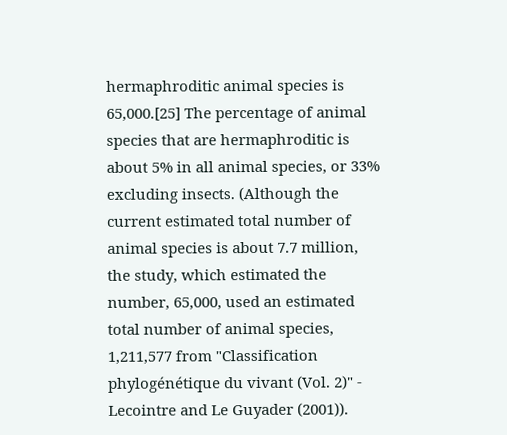hermaphroditic animal species is 65,000.[25] The percentage of animal species that are hermaphroditic is about 5% in all animal species, or 33% excluding insects. (Although the current estimated total number of animal species is about 7.7 million, the study, which estimated the number, 65,000, used an estimated total number of animal species, 1,211,577 from "Classification phylogénétique du vivant (Vol. 2)" - Lecointre and Le Guyader (2001)).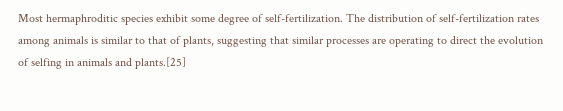Most hermaphroditic species exhibit some degree of self-fertilization. The distribution of self-fertilization rates among animals is similar to that of plants, suggesting that similar processes are operating to direct the evolution of selfing in animals and plants.[25]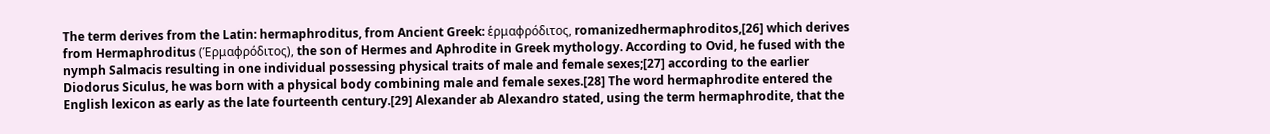The term derives from the Latin: hermaphroditus, from Ancient Greek: ἑρμαφρόδιτος, romanizedhermaphroditos,[26] which derives from Hermaphroditus (Ἑρμαφρόδιτος), the son of Hermes and Aphrodite in Greek mythology. According to Ovid, he fused with the nymph Salmacis resulting in one individual possessing physical traits of male and female sexes;[27] according to the earlier Diodorus Siculus, he was born with a physical body combining male and female sexes.[28] The word hermaphrodite entered the English lexicon as early as the late fourteenth century.[29] Alexander ab Alexandro stated, using the term hermaphrodite, that the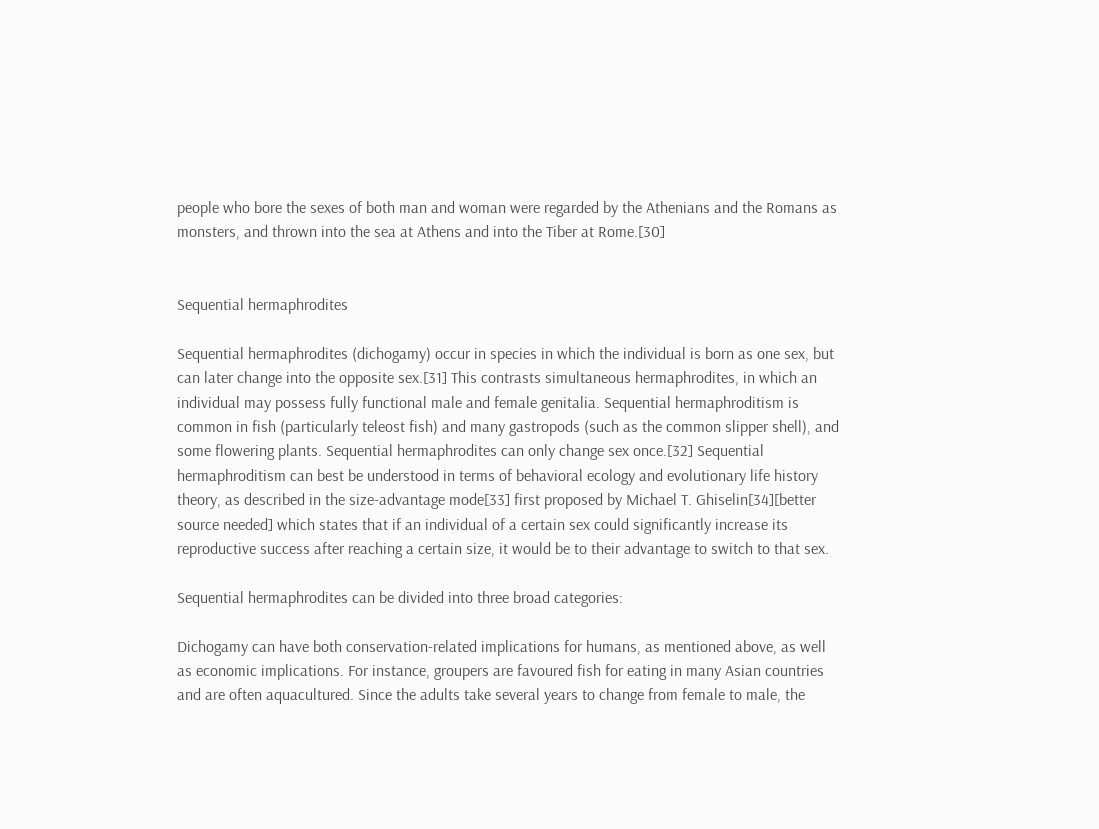people who bore the sexes of both man and woman were regarded by the Athenians and the Romans as monsters, and thrown into the sea at Athens and into the Tiber at Rome.[30]


Sequential hermaphrodites

Sequential hermaphrodites (dichogamy) occur in species in which the individual is born as one sex, but can later change into the opposite sex.[31] This contrasts simultaneous hermaphrodites, in which an individual may possess fully functional male and female genitalia. Sequential hermaphroditism is common in fish (particularly teleost fish) and many gastropods (such as the common slipper shell), and some flowering plants. Sequential hermaphrodites can only change sex once.[32] Sequential hermaphroditism can best be understood in terms of behavioral ecology and evolutionary life history theory, as described in the size-advantage mode[33] first proposed by Michael T. Ghiselin[34][better source needed] which states that if an individual of a certain sex could significantly increase its reproductive success after reaching a certain size, it would be to their advantage to switch to that sex.

Sequential hermaphrodites can be divided into three broad categories:

Dichogamy can have both conservation-related implications for humans, as mentioned above, as well as economic implications. For instance, groupers are favoured fish for eating in many Asian countries and are often aquacultured. Since the adults take several years to change from female to male, the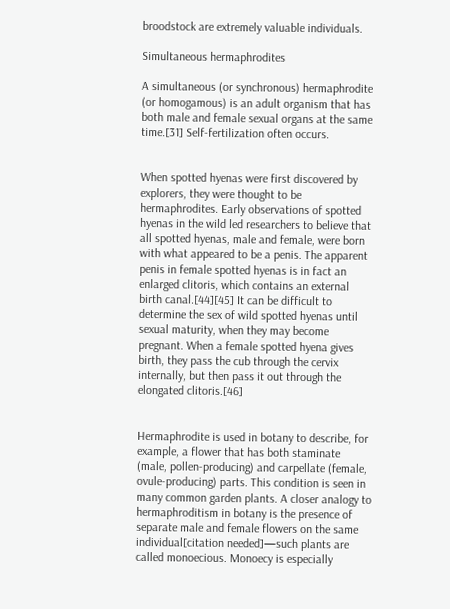broodstock are extremely valuable individuals.

Simultaneous hermaphrodites

A simultaneous (or synchronous) hermaphrodite (or homogamous) is an adult organism that has both male and female sexual organs at the same time.[31] Self-fertilization often occurs.


When spotted hyenas were first discovered by explorers, they were thought to be hermaphrodites. Early observations of spotted hyenas in the wild led researchers to believe that all spotted hyenas, male and female, were born with what appeared to be a penis. The apparent penis in female spotted hyenas is in fact an enlarged clitoris, which contains an external birth canal.[44][45] It can be difficult to determine the sex of wild spotted hyenas until sexual maturity, when they may become pregnant. When a female spotted hyena gives birth, they pass the cub through the cervix internally, but then pass it out through the elongated clitoris.[46]


Hermaphrodite is used in botany to describe, for example, a flower that has both staminate (male, pollen-producing) and carpellate (female, ovule-producing) parts. This condition is seen in many common garden plants. A closer analogy to hermaphroditism in botany is the presence of separate male and female flowers on the same individual[citation needed]—such plants are called monoecious. Monoecy is especially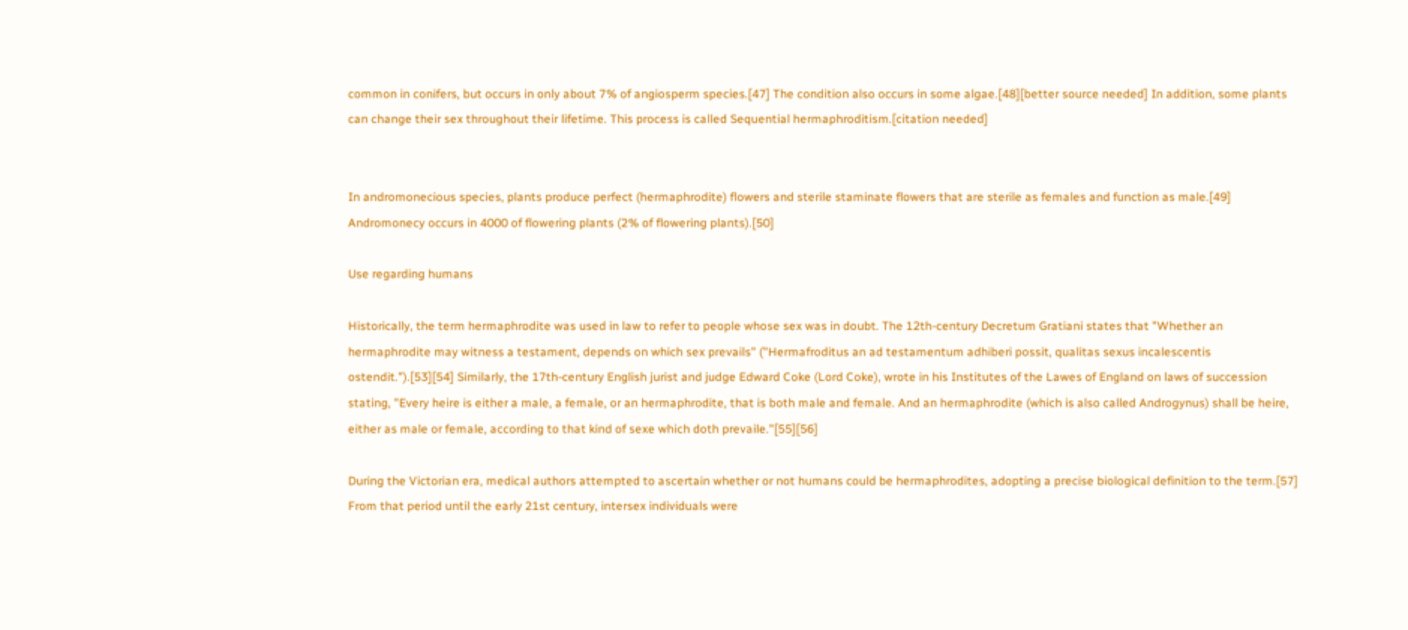common in conifers, but occurs in only about 7% of angiosperm species.[47] The condition also occurs in some algae.[48][better source needed] In addition, some plants can change their sex throughout their lifetime. This process is called Sequential hermaphroditism.[citation needed]


In andromonecious species, plants produce perfect (hermaphrodite) flowers and sterile staminate flowers that are sterile as females and function as male.[49] Andromonecy occurs in 4000 of flowering plants (2% of flowering plants).[50]

Use regarding humans

Historically, the term hermaphrodite was used in law to refer to people whose sex was in doubt. The 12th-century Decretum Gratiani states that "Whether an hermaphrodite may witness a testament, depends on which sex prevails" ("Hermafroditus an ad testamentum adhiberi possit, qualitas sexus incalescentis ostendit.").[53][54] Similarly, the 17th-century English jurist and judge Edward Coke (Lord Coke), wrote in his Institutes of the Lawes of England on laws of succession stating, "Every heire is either a male, a female, or an hermaphrodite, that is both male and female. And an hermaphrodite (which is also called Androgynus) shall be heire, either as male or female, according to that kind of sexe which doth prevaile."[55][56]

During the Victorian era, medical authors attempted to ascertain whether or not humans could be hermaphrodites, adopting a precise biological definition to the term.[57] From that period until the early 21st century, intersex individuals were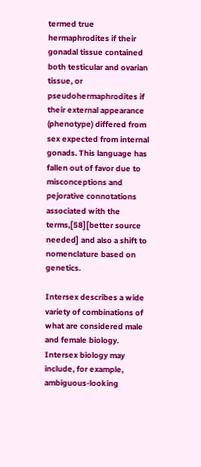termed true hermaphrodites if their gonadal tissue contained both testicular and ovarian tissue, or pseudohermaphrodites if their external appearance (phenotype) differed from sex expected from internal gonads. This language has fallen out of favor due to misconceptions and pejorative connotations associated with the terms,[58][better source needed] and also a shift to nomenclature based on genetics.

Intersex describes a wide variety of combinations of what are considered male and female biology. Intersex biology may include, for example, ambiguous-looking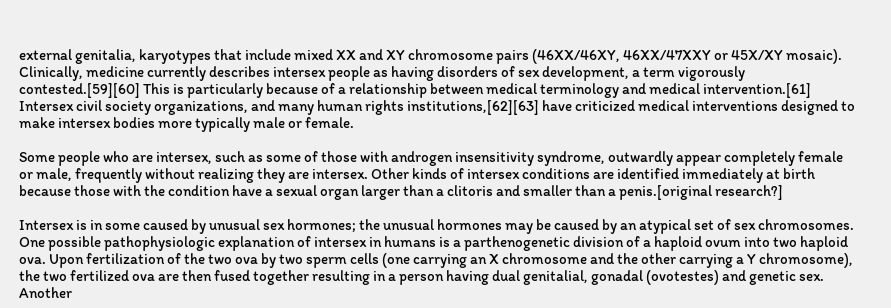external genitalia, karyotypes that include mixed XX and XY chromosome pairs (46XX/46XY, 46XX/47XXY or 45X/XY mosaic). Clinically, medicine currently describes intersex people as having disorders of sex development, a term vigorously contested.[59][60] This is particularly because of a relationship between medical terminology and medical intervention.[61] Intersex civil society organizations, and many human rights institutions,[62][63] have criticized medical interventions designed to make intersex bodies more typically male or female.

Some people who are intersex, such as some of those with androgen insensitivity syndrome, outwardly appear completely female or male, frequently without realizing they are intersex. Other kinds of intersex conditions are identified immediately at birth because those with the condition have a sexual organ larger than a clitoris and smaller than a penis.[original research?]

Intersex is in some caused by unusual sex hormones; the unusual hormones may be caused by an atypical set of sex chromosomes. One possible pathophysiologic explanation of intersex in humans is a parthenogenetic division of a haploid ovum into two haploid ova. Upon fertilization of the two ova by two sperm cells (one carrying an X chromosome and the other carrying a Y chromosome), the two fertilized ova are then fused together resulting in a person having dual genitalial, gonadal (ovotestes) and genetic sex. Another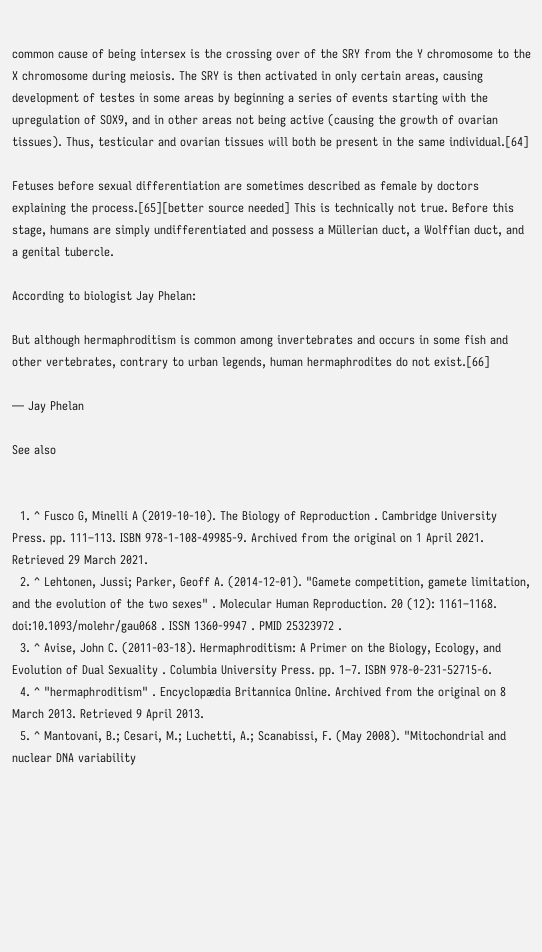common cause of being intersex is the crossing over of the SRY from the Y chromosome to the X chromosome during meiosis. The SRY is then activated in only certain areas, causing development of testes in some areas by beginning a series of events starting with the upregulation of SOX9, and in other areas not being active (causing the growth of ovarian tissues). Thus, testicular and ovarian tissues will both be present in the same individual.[64]

Fetuses before sexual differentiation are sometimes described as female by doctors explaining the process.[65][better source needed] This is technically not true. Before this stage, humans are simply undifferentiated and possess a Müllerian duct, a Wolffian duct, and a genital tubercle.

According to biologist Jay Phelan:

But although hermaphroditism is common among invertebrates and occurs in some fish and other vertebrates, contrary to urban legends, human hermaphrodites do not exist.[66]

— Jay Phelan

See also


  1. ^ Fusco G, Minelli A (2019-10-10). The Biology of Reproduction . Cambridge University Press. pp. 111–113. ISBN 978-1-108-49985-9. Archived from the original on 1 April 2021. Retrieved 29 March 2021.
  2. ^ Lehtonen, Jussi; Parker, Geoff A. (2014-12-01). "Gamete competition, gamete limitation, and the evolution of the two sexes" . Molecular Human Reproduction. 20 (12): 1161–1168. doi:10.1093/molehr/gau068 . ISSN 1360-9947 . PMID 25323972 .
  3. ^ Avise, John C. (2011-03-18). Hermaphroditism: A Primer on the Biology, Ecology, and Evolution of Dual Sexuality . Columbia University Press. pp. 1–7. ISBN 978-0-231-52715-6.
  4. ^ "hermaphroditism" . Encyclopædia Britannica Online. Archived from the original on 8 March 2013. Retrieved 9 April 2013.
  5. ^ Mantovani, B.; Cesari, M.; Luchetti, A.; Scanabissi, F. (May 2008). "Mitochondrial and nuclear DNA variability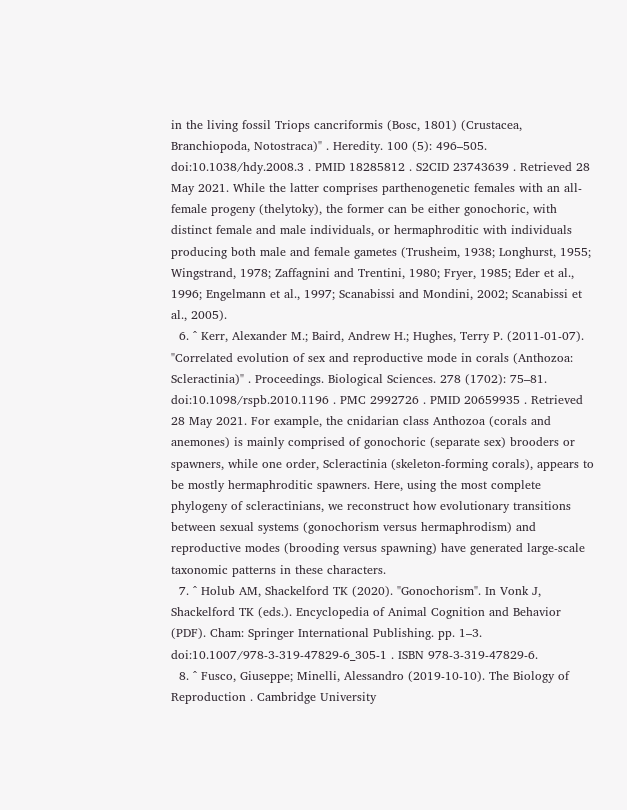in the living fossil Triops cancriformis (Bosc, 1801) (Crustacea, Branchiopoda, Notostraca)" . Heredity. 100 (5): 496–505. doi:10.1038/hdy.2008.3 . PMID 18285812 . S2CID 23743639 . Retrieved 28 May 2021. While the latter comprises parthenogenetic females with an all-female progeny (thelytoky), the former can be either gonochoric, with distinct female and male individuals, or hermaphroditic with individuals producing both male and female gametes (Trusheim, 1938; Longhurst, 1955; Wingstrand, 1978; Zaffagnini and Trentini, 1980; Fryer, 1985; Eder et al., 1996; Engelmann et al., 1997; Scanabissi and Mondini, 2002; Scanabissi et al., 2005).
  6. ^ Kerr, Alexander M.; Baird, Andrew H.; Hughes, Terry P. (2011-01-07). "Correlated evolution of sex and reproductive mode in corals (Anthozoa: Scleractinia)" . Proceedings. Biological Sciences. 278 (1702): 75–81. doi:10.1098/rspb.2010.1196 . PMC 2992726 . PMID 20659935 . Retrieved 28 May 2021. For example, the cnidarian class Anthozoa (corals and anemones) is mainly comprised of gonochoric (separate sex) brooders or spawners, while one order, Scleractinia (skeleton-forming corals), appears to be mostly hermaphroditic spawners. Here, using the most complete phylogeny of scleractinians, we reconstruct how evolutionary transitions between sexual systems (gonochorism versus hermaphrodism) and reproductive modes (brooding versus spawning) have generated large-scale taxonomic patterns in these characters.
  7. ^ Holub AM, Shackelford TK (2020). "Gonochorism". In Vonk J, Shackelford TK (eds.). Encyclopedia of Animal Cognition and Behavior (PDF). Cham: Springer International Publishing. pp. 1–3. doi:10.1007/978-3-319-47829-6_305-1 . ISBN 978-3-319-47829-6.
  8. ^ Fusco, Giuseppe; Minelli, Alessandro (2019-10-10). The Biology of Reproduction . Cambridge University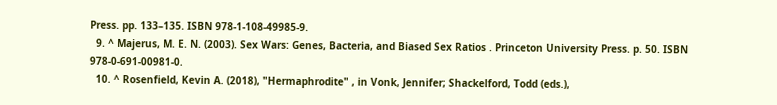Press. pp. 133–135. ISBN 978-1-108-49985-9.
  9. ^ Majerus, M. E. N. (2003). Sex Wars: Genes, Bacteria, and Biased Sex Ratios . Princeton University Press. p. 50. ISBN 978-0-691-00981-0.
  10. ^ Rosenfield, Kevin A. (2018), "Hermaphrodite" , in Vonk, Jennifer; Shackelford, Todd (eds.),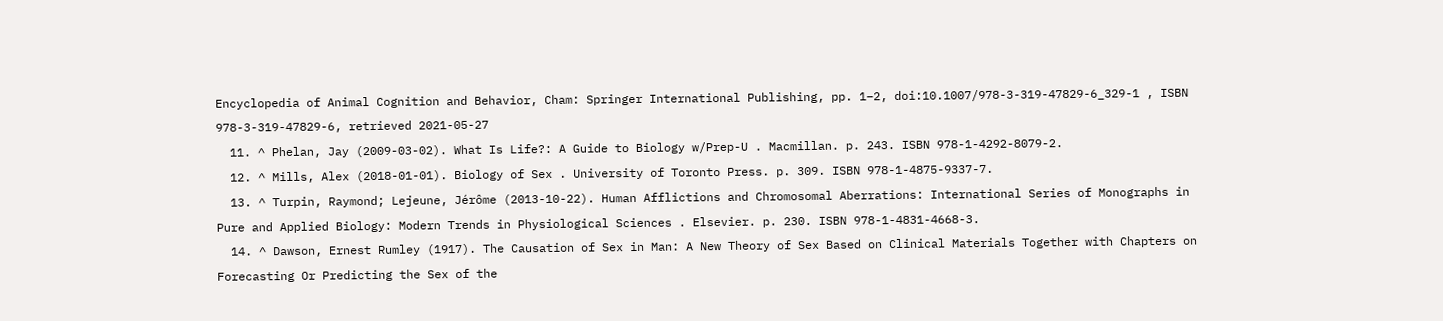Encyclopedia of Animal Cognition and Behavior, Cham: Springer International Publishing, pp. 1–2, doi:10.1007/978-3-319-47829-6_329-1 , ISBN 978-3-319-47829-6, retrieved 2021-05-27
  11. ^ Phelan, Jay (2009-03-02). What Is Life?: A Guide to Biology w/Prep-U . Macmillan. p. 243. ISBN 978-1-4292-8079-2.
  12. ^ Mills, Alex (2018-01-01). Biology of Sex . University of Toronto Press. p. 309. ISBN 978-1-4875-9337-7.
  13. ^ Turpin, Raymond; Lejeune, Jérôme (2013-10-22). Human Afflictions and Chromosomal Aberrations: International Series of Monographs in Pure and Applied Biology: Modern Trends in Physiological Sciences . Elsevier. p. 230. ISBN 978-1-4831-4668-3.
  14. ^ Dawson, Ernest Rumley (1917). The Causation of Sex in Man: A New Theory of Sex Based on Clinical Materials Together with Chapters on Forecasting Or Predicting the Sex of the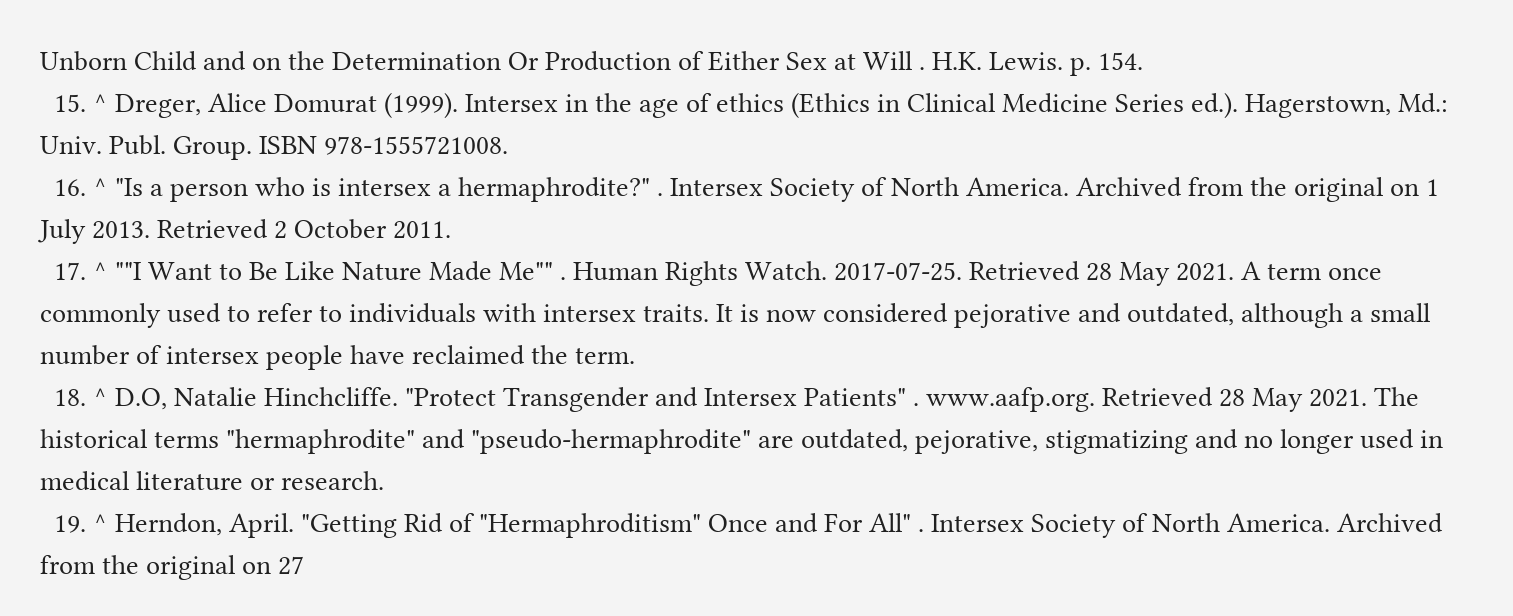Unborn Child and on the Determination Or Production of Either Sex at Will . H.K. Lewis. p. 154.
  15. ^ Dreger, Alice Domurat (1999). Intersex in the age of ethics (Ethics in Clinical Medicine Series ed.). Hagerstown, Md.: Univ. Publ. Group. ISBN 978-1555721008.
  16. ^ "Is a person who is intersex a hermaphrodite?" . Intersex Society of North America. Archived from the original on 1 July 2013. Retrieved 2 October 2011.
  17. ^ ""I Want to Be Like Nature Made Me"" . Human Rights Watch. 2017-07-25. Retrieved 28 May 2021. A term once commonly used to refer to individuals with intersex traits. It is now considered pejorative and outdated, although a small number of intersex people have reclaimed the term.
  18. ^ D.O, Natalie Hinchcliffe. "Protect Transgender and Intersex Patients" . www.aafp.org. Retrieved 28 May 2021. The historical terms "hermaphrodite" and "pseudo-hermaphrodite" are outdated, pejorative, stigmatizing and no longer used in medical literature or research.
  19. ^ Herndon, April. "Getting Rid of "Hermaphroditism" Once and For All" . Intersex Society of North America. Archived from the original on 27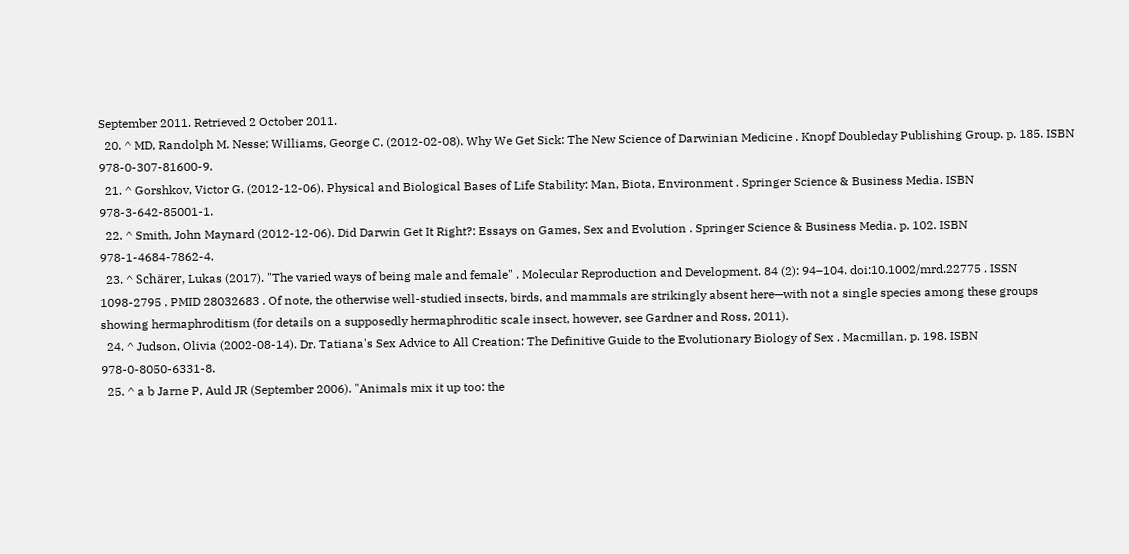September 2011. Retrieved 2 October 2011.
  20. ^ MD, Randolph M. Nesse; Williams, George C. (2012-02-08). Why We Get Sick: The New Science of Darwinian Medicine . Knopf Doubleday Publishing Group. p. 185. ISBN 978-0-307-81600-9.
  21. ^ Gorshkov, Victor G. (2012-12-06). Physical and Biological Bases of Life Stability: Man, Biota, Environment . Springer Science & Business Media. ISBN 978-3-642-85001-1.
  22. ^ Smith, John Maynard (2012-12-06). Did Darwin Get It Right?: Essays on Games, Sex and Evolution . Springer Science & Business Media. p. 102. ISBN 978-1-4684-7862-4.
  23. ^ Schärer, Lukas (2017). "The varied ways of being male and female" . Molecular Reproduction and Development. 84 (2): 94–104. doi:10.1002/mrd.22775 . ISSN 1098-2795 . PMID 28032683 . Of note, the otherwise well-studied insects, birds, and mammals are strikingly absent here—with not a single species among these groups showing hermaphroditism (for details on a supposedly hermaphroditic scale insect, however, see Gardner and Ross, 2011).
  24. ^ Judson, Olivia (2002-08-14). Dr. Tatiana's Sex Advice to All Creation: The Definitive Guide to the Evolutionary Biology of Sex . Macmillan. p. 198. ISBN 978-0-8050-6331-8.
  25. ^ a b Jarne P, Auld JR (September 2006). "Animals mix it up too: the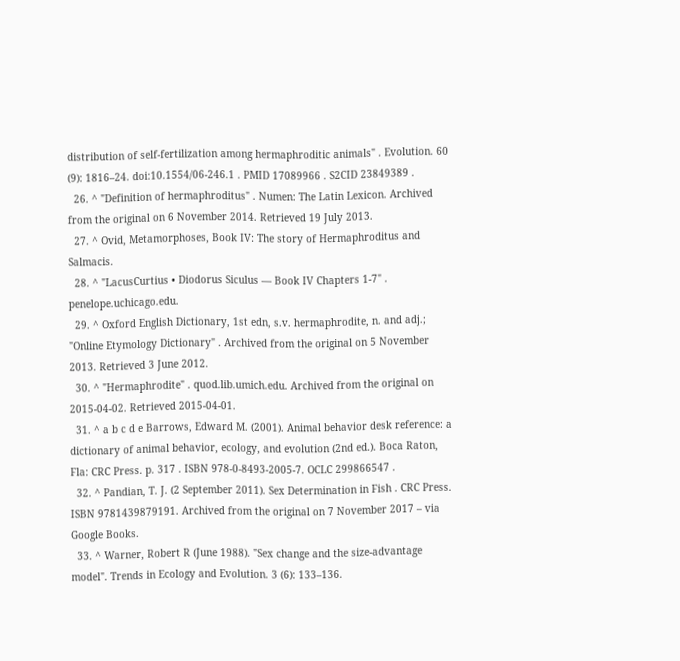distribution of self-fertilization among hermaphroditic animals" . Evolution. 60 (9): 1816–24. doi:10.1554/06-246.1 . PMID 17089966 . S2CID 23849389 .
  26. ^ "Definition of hermaphroditus" . Numen: The Latin Lexicon. Archived from the original on 6 November 2014. Retrieved 19 July 2013.
  27. ^ Ovid, Metamorphoses, Book IV: The story of Hermaphroditus and Salmacis.
  28. ^ "LacusCurtius • Diodorus Siculus — Book IV Chapters 1‑7" . penelope.uchicago.edu.
  29. ^ Oxford English Dictionary, 1st edn, s.v. hermaphrodite, n. and adj.; "Online Etymology Dictionary" . Archived from the original on 5 November 2013. Retrieved 3 June 2012.
  30. ^ "Hermaphrodite" . quod.lib.umich.edu. Archived from the original on 2015-04-02. Retrieved 2015-04-01.
  31. ^ a b c d e Barrows, Edward M. (2001). Animal behavior desk reference: a dictionary of animal behavior, ecology, and evolution (2nd ed.). Boca Raton, Fla: CRC Press. p. 317 . ISBN 978-0-8493-2005-7. OCLC 299866547 .
  32. ^ Pandian, T. J. (2 September 2011). Sex Determination in Fish . CRC Press. ISBN 9781439879191. Archived from the original on 7 November 2017 – via Google Books.
  33. ^ Warner, Robert R (June 1988). "Sex change and the size-advantage model". Trends in Ecology and Evolution. 3 (6): 133–136.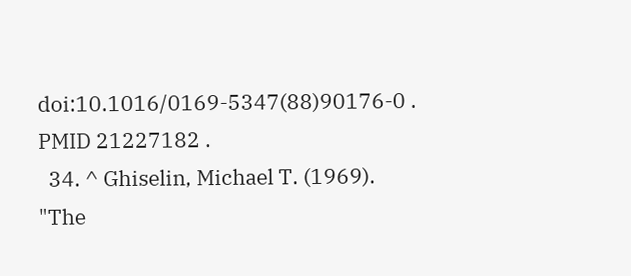doi:10.1016/0169-5347(88)90176-0 . PMID 21227182 .
  34. ^ Ghiselin, Michael T. (1969). "The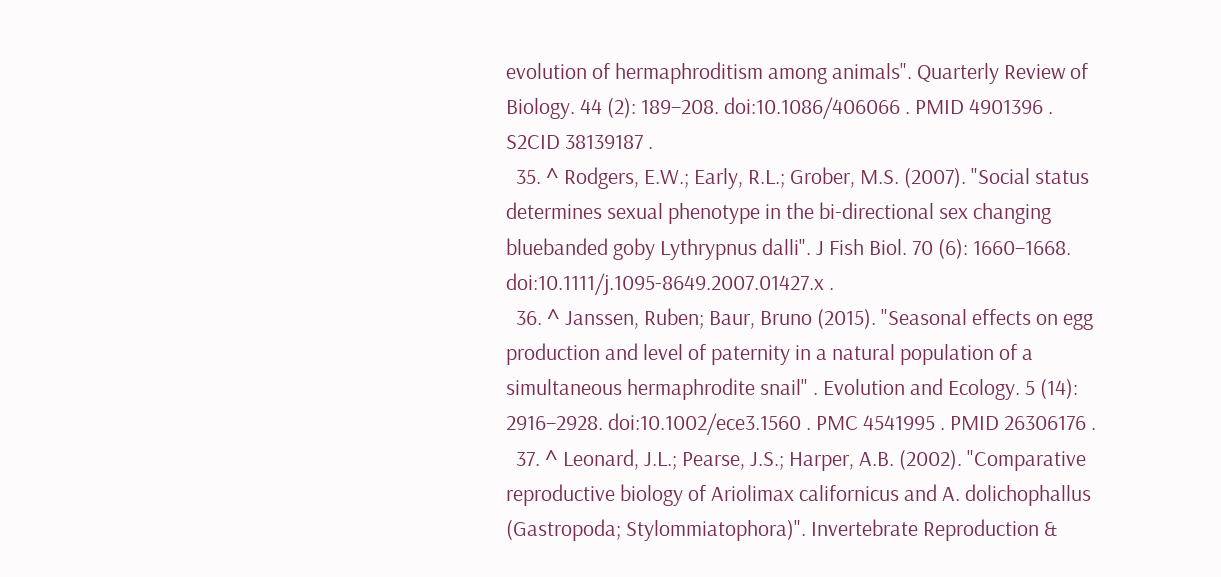evolution of hermaphroditism among animals". Quarterly Review of Biology. 44 (2): 189–208. doi:10.1086/406066 . PMID 4901396 . S2CID 38139187 .
  35. ^ Rodgers, E.W.; Early, R.L.; Grober, M.S. (2007). "Social status determines sexual phenotype in the bi-directional sex changing bluebanded goby Lythrypnus dalli". J Fish Biol. 70 (6): 1660–1668. doi:10.1111/j.1095-8649.2007.01427.x .
  36. ^ Janssen, Ruben; Baur, Bruno (2015). "Seasonal effects on egg production and level of paternity in a natural population of a simultaneous hermaphrodite snail" . Evolution and Ecology. 5 (14): 2916–2928. doi:10.1002/ece3.1560 . PMC 4541995 . PMID 26306176 .
  37. ^ Leonard, J.L.; Pearse, J.S.; Harper, A.B. (2002). "Comparative reproductive biology of Ariolimax californicus and A. dolichophallus (Gastropoda; Stylommiatophora)". Invertebrate Reproduction &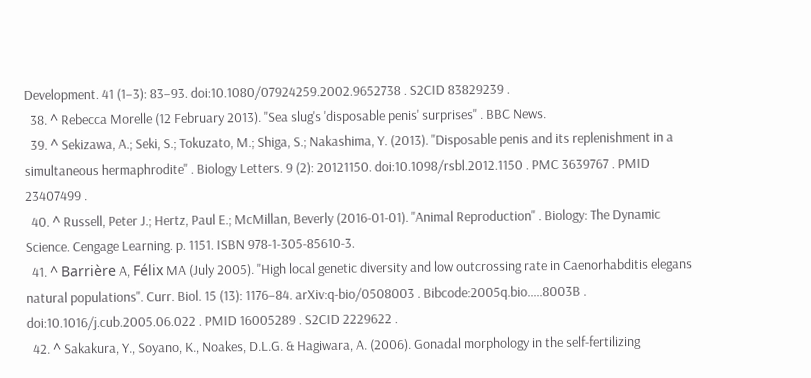Development. 41 (1–3): 83–93. doi:10.1080/07924259.2002.9652738 . S2CID 83829239 .
  38. ^ Rebecca Morelle (12 February 2013). "Sea slug's 'disposable penis' surprises" . BBC News.
  39. ^ Sekizawa, A.; Seki, S.; Tokuzato, M.; Shiga, S.; Nakashima, Y. (2013). "Disposable penis and its replenishment in a simultaneous hermaphrodite" . Biology Letters. 9 (2): 20121150. doi:10.1098/rsbl.2012.1150 . PMC 3639767 . PMID 23407499 .
  40. ^ Russell, Peter J.; Hertz, Paul E.; McMillan, Beverly (2016-01-01). "Animal Reproduction" . Biology: The Dynamic Science. Cengage Learning. p. 1151. ISBN 978-1-305-85610-3.
  41. ^ Barrière A, Félix MA (July 2005). "High local genetic diversity and low outcrossing rate in Caenorhabditis elegans natural populations". Curr. Biol. 15 (13): 1176–84. arXiv:q-bio/0508003 . Bibcode:2005q.bio.....8003B . doi:10.1016/j.cub.2005.06.022 . PMID 16005289 . S2CID 2229622 .
  42. ^ Sakakura, Y., Soyano, K., Noakes, D.L.G. & Hagiwara, A. (2006). Gonadal morphology in the self-fertilizing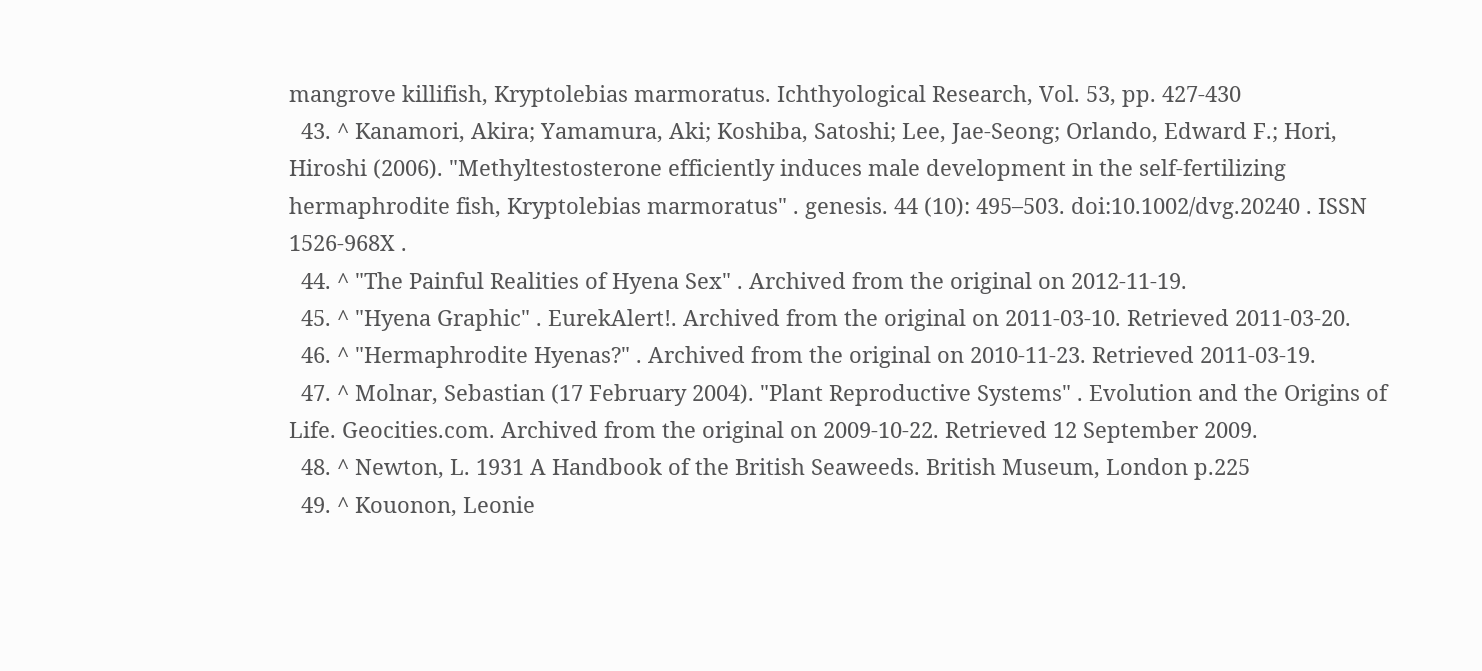mangrove killifish, Kryptolebias marmoratus. Ichthyological Research, Vol. 53, pp. 427-430
  43. ^ Kanamori, Akira; Yamamura, Aki; Koshiba, Satoshi; Lee, Jae-Seong; Orlando, Edward F.; Hori, Hiroshi (2006). "Methyltestosterone efficiently induces male development in the self-fertilizing hermaphrodite fish, Kryptolebias marmoratus" . genesis. 44 (10): 495–503. doi:10.1002/dvg.20240 . ISSN 1526-968X .
  44. ^ "The Painful Realities of Hyena Sex" . Archived from the original on 2012-11-19.
  45. ^ "Hyena Graphic" . EurekAlert!. Archived from the original on 2011-03-10. Retrieved 2011-03-20.
  46. ^ "Hermaphrodite Hyenas?" . Archived from the original on 2010-11-23. Retrieved 2011-03-19.
  47. ^ Molnar, Sebastian (17 February 2004). "Plant Reproductive Systems" . Evolution and the Origins of Life. Geocities.com. Archived from the original on 2009-10-22. Retrieved 12 September 2009.
  48. ^ Newton, L. 1931 A Handbook of the British Seaweeds. British Museum, London p.225
  49. ^ Kouonon, Leonie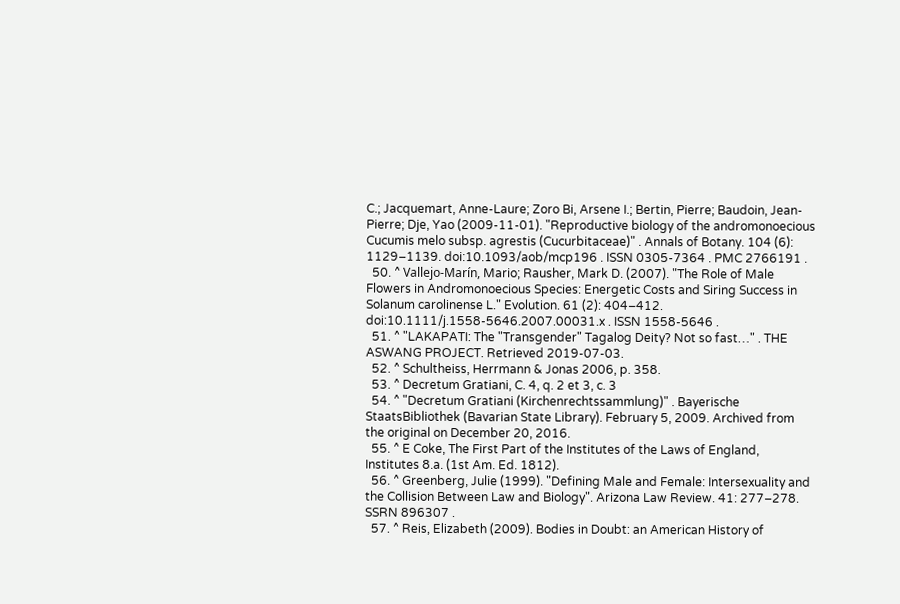C.; Jacquemart, Anne-Laure; Zoro Bi, Arsene I.; Bertin, Pierre; Baudoin, Jean-Pierre; Dje, Yao (2009-11-01). "Reproductive biology of the andromonoecious Cucumis melo subsp. agrestis (Cucurbitaceae)" . Annals of Botany. 104 (6): 1129–1139. doi:10.1093/aob/mcp196 . ISSN 0305-7364 . PMC 2766191 .
  50. ^ Vallejo-Marín, Mario; Rausher, Mark D. (2007). "The Role of Male Flowers in Andromonoecious Species: Energetic Costs and Siring Success in Solanum carolinense L." Evolution. 61 (2): 404–412. doi:10.1111/j.1558-5646.2007.00031.x . ISSN 1558-5646 .
  51. ^ "LAKAPATI: The "Transgender" Tagalog Deity? Not so fast…" . THE ASWANG PROJECT. Retrieved 2019-07-03.
  52. ^ Schultheiss, Herrmann & Jonas 2006, p. 358.
  53. ^ Decretum Gratiani, C. 4, q. 2 et 3, c. 3
  54. ^ "Decretum Gratiani (Kirchenrechtssammlung)" . Bayerische StaatsBibliothek (Bavarian State Library). February 5, 2009. Archived from the original on December 20, 2016.
  55. ^ E Coke, The First Part of the Institutes of the Laws of England, Institutes 8.a. (1st Am. Ed. 1812).
  56. ^ Greenberg, Julie (1999). "Defining Male and Female: Intersexuality and the Collision Between Law and Biology". Arizona Law Review. 41: 277–278. SSRN 896307 .
  57. ^ Reis, Elizabeth (2009). Bodies in Doubt: an American History of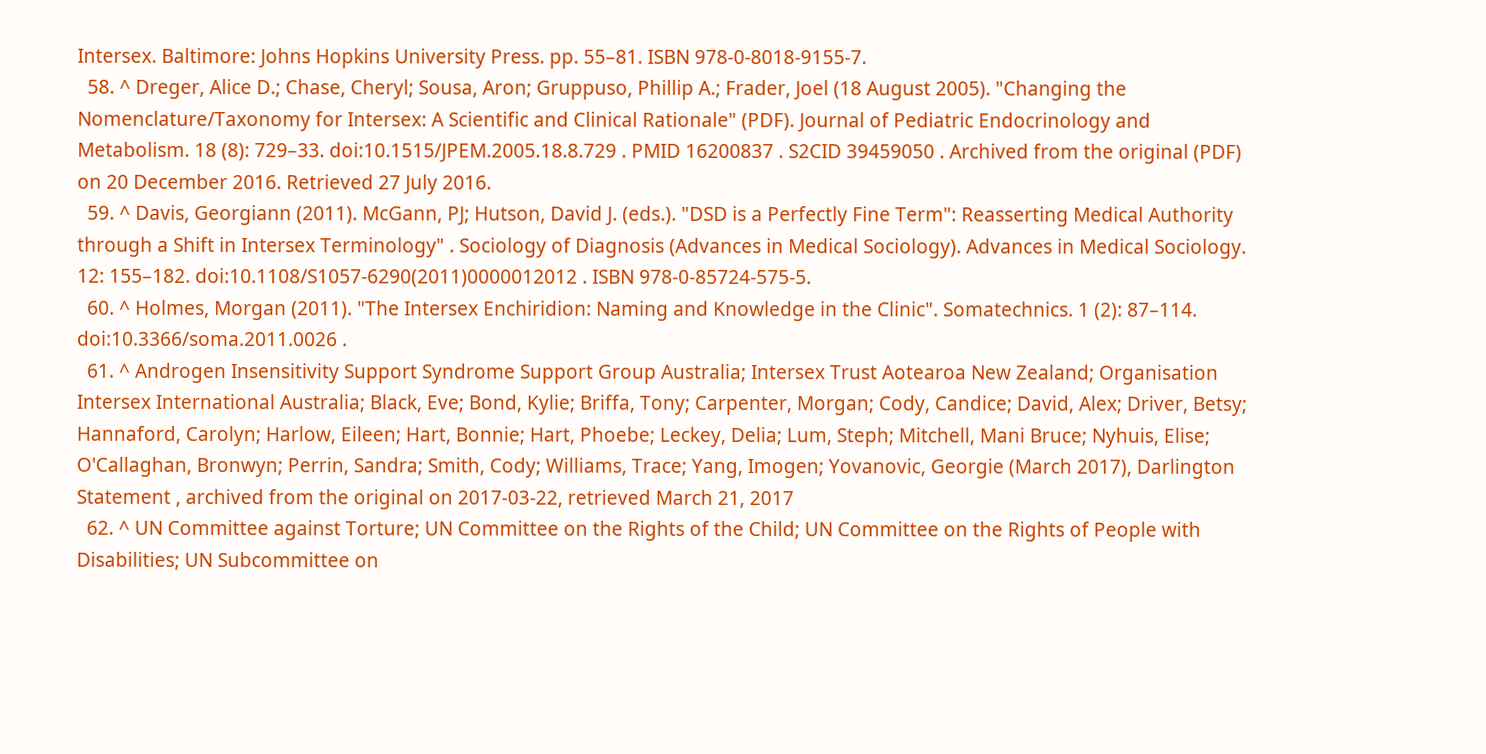Intersex. Baltimore: Johns Hopkins University Press. pp. 55–81. ISBN 978-0-8018-9155-7.
  58. ^ Dreger, Alice D.; Chase, Cheryl; Sousa, Aron; Gruppuso, Phillip A.; Frader, Joel (18 August 2005). "Changing the Nomenclature/Taxonomy for Intersex: A Scientific and Clinical Rationale" (PDF). Journal of Pediatric Endocrinology and Metabolism. 18 (8): 729–33. doi:10.1515/JPEM.2005.18.8.729 . PMID 16200837 . S2CID 39459050 . Archived from the original (PDF) on 20 December 2016. Retrieved 27 July 2016.
  59. ^ Davis, Georgiann (2011). McGann, PJ; Hutson, David J. (eds.). "DSD is a Perfectly Fine Term": Reasserting Medical Authority through a Shift in Intersex Terminology" . Sociology of Diagnosis (Advances in Medical Sociology). Advances in Medical Sociology. 12: 155–182. doi:10.1108/S1057-6290(2011)0000012012 . ISBN 978-0-85724-575-5.
  60. ^ Holmes, Morgan (2011). "The Intersex Enchiridion: Naming and Knowledge in the Clinic". Somatechnics. 1 (2): 87–114. doi:10.3366/soma.2011.0026 .
  61. ^ Androgen Insensitivity Support Syndrome Support Group Australia; Intersex Trust Aotearoa New Zealand; Organisation Intersex International Australia; Black, Eve; Bond, Kylie; Briffa, Tony; Carpenter, Morgan; Cody, Candice; David, Alex; Driver, Betsy; Hannaford, Carolyn; Harlow, Eileen; Hart, Bonnie; Hart, Phoebe; Leckey, Delia; Lum, Steph; Mitchell, Mani Bruce; Nyhuis, Elise; O'Callaghan, Bronwyn; Perrin, Sandra; Smith, Cody; Williams, Trace; Yang, Imogen; Yovanovic, Georgie (March 2017), Darlington Statement , archived from the original on 2017-03-22, retrieved March 21, 2017
  62. ^ UN Committee against Torture; UN Committee on the Rights of the Child; UN Committee on the Rights of People with Disabilities; UN Subcommittee on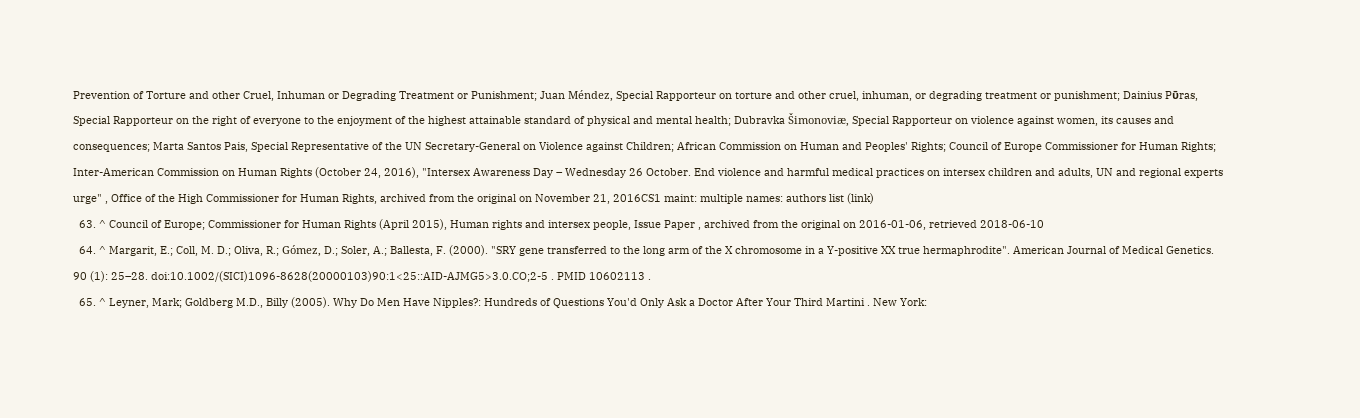Prevention of Torture and other Cruel, Inhuman or Degrading Treatment or Punishment; Juan Méndez, Special Rapporteur on torture and other cruel, inhuman, or degrading treatment or punishment; Dainius Pῡras, Special Rapporteur on the right of everyone to the enjoyment of the highest attainable standard of physical and mental health; Dubravka Šimonoviæ, Special Rapporteur on violence against women, its causes and consequences; Marta Santos Pais, Special Representative of the UN Secretary-General on Violence against Children; African Commission on Human and Peoples' Rights; Council of Europe Commissioner for Human Rights; Inter-American Commission on Human Rights (October 24, 2016), "Intersex Awareness Day – Wednesday 26 October. End violence and harmful medical practices on intersex children and adults, UN and regional experts urge" , Office of the High Commissioner for Human Rights, archived from the original on November 21, 2016CS1 maint: multiple names: authors list (link)
  63. ^ Council of Europe; Commissioner for Human Rights (April 2015), Human rights and intersex people, Issue Paper , archived from the original on 2016-01-06, retrieved 2018-06-10
  64. ^ Margarit, E.; Coll, M. D.; Oliva, R.; Gómez, D.; Soler, A.; Ballesta, F. (2000). "SRY gene transferred to the long arm of the X chromosome in a Y-positive XX true hermaphrodite". American Journal of Medical Genetics. 90 (1): 25–28. doi:10.1002/(SICI)1096-8628(20000103)90:1<25::AID-AJMG5>3.0.CO;2-5 . PMID 10602113 .
  65. ^ Leyner, Mark; Goldberg M.D., Billy (2005). Why Do Men Have Nipples?: Hundreds of Questions You'd Only Ask a Doctor After Your Third Martini . New York: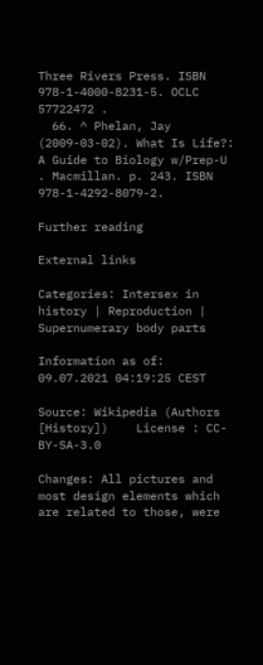Three Rivers Press. ISBN 978-1-4000-8231-5. OCLC 57722472 .
  66. ^ Phelan, Jay (2009-03-02). What Is Life?: A Guide to Biology w/Prep-U . Macmillan. p. 243. ISBN 978-1-4292-8079-2.

Further reading

External links

Categories: Intersex in history | Reproduction | Supernumerary body parts

Information as of: 09.07.2021 04:19:25 CEST

Source: Wikipedia (Authors [History])    License : CC-BY-SA-3.0

Changes: All pictures and most design elements which are related to those, were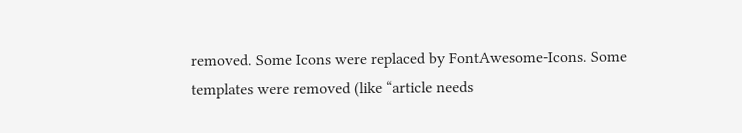removed. Some Icons were replaced by FontAwesome-Icons. Some templates were removed (like “article needs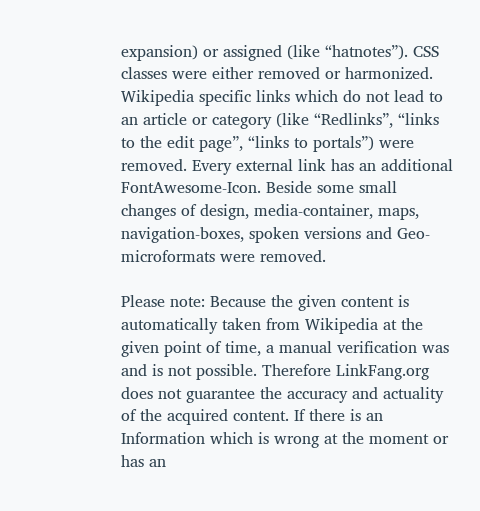expansion) or assigned (like “hatnotes”). CSS classes were either removed or harmonized.
Wikipedia specific links which do not lead to an article or category (like “Redlinks”, “links to the edit page”, “links to portals”) were removed. Every external link has an additional FontAwesome-Icon. Beside some small changes of design, media-container, maps, navigation-boxes, spoken versions and Geo-microformats were removed.

Please note: Because the given content is automatically taken from Wikipedia at the given point of time, a manual verification was and is not possible. Therefore LinkFang.org does not guarantee the accuracy and actuality of the acquired content. If there is an Information which is wrong at the moment or has an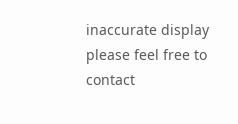inaccurate display please feel free to contact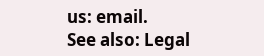us: email.
See also: Legal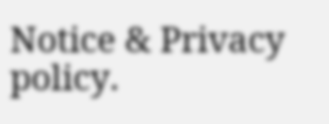Notice & Privacy policy.